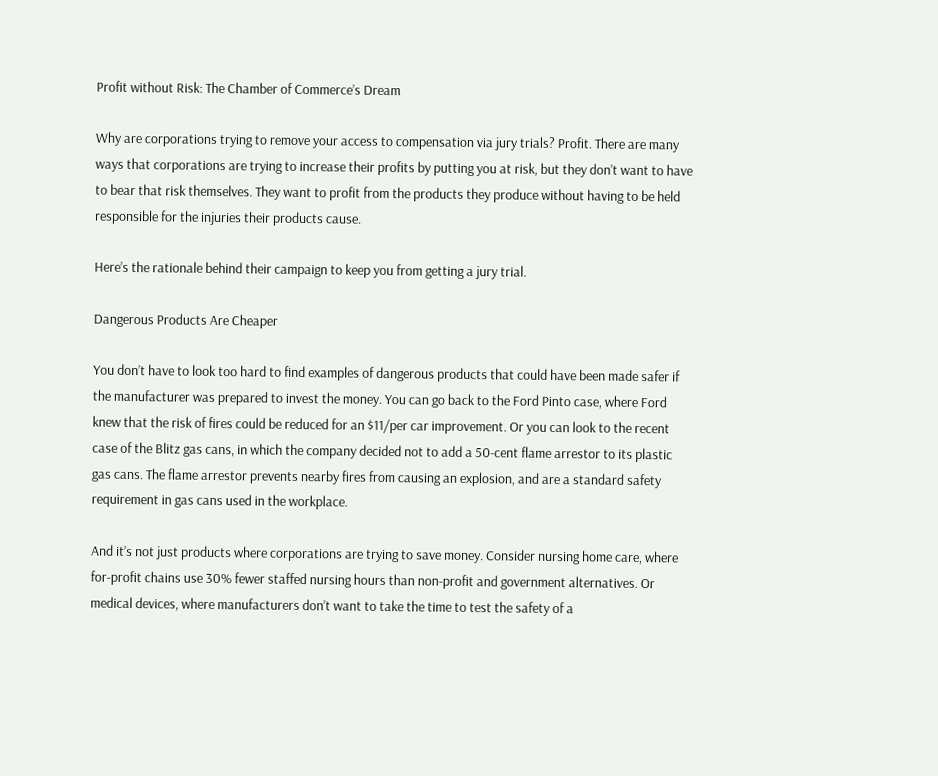Profit without Risk: The Chamber of Commerce’s Dream

Why are corporations trying to remove your access to compensation via jury trials? Profit. There are many ways that corporations are trying to increase their profits by putting you at risk, but they don’t want to have to bear that risk themselves. They want to profit from the products they produce without having to be held responsible for the injuries their products cause.

Here’s the rationale behind their campaign to keep you from getting a jury trial.

Dangerous Products Are Cheaper

You don’t have to look too hard to find examples of dangerous products that could have been made safer if the manufacturer was prepared to invest the money. You can go back to the Ford Pinto case, where Ford knew that the risk of fires could be reduced for an $11/per car improvement. Or you can look to the recent case of the Blitz gas cans, in which the company decided not to add a 50-cent flame arrestor to its plastic gas cans. The flame arrestor prevents nearby fires from causing an explosion, and are a standard safety requirement in gas cans used in the workplace.

And it’s not just products where corporations are trying to save money. Consider nursing home care, where for-profit chains use 30% fewer staffed nursing hours than non-profit and government alternatives. Or medical devices, where manufacturers don’t want to take the time to test the safety of a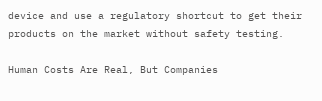device and use a regulatory shortcut to get their products on the market without safety testing.

Human Costs Are Real, But Companies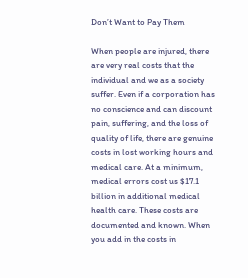Don’t Want to Pay Them

When people are injured, there are very real costs that the individual and we as a society suffer. Even if a corporation has no conscience and can discount pain, suffering, and the loss of quality of life, there are genuine costs in lost working hours and medical care. At a minimum, medical errors cost us $17.1 billion in additional medical health care. These costs are documented and known. When you add in the costs in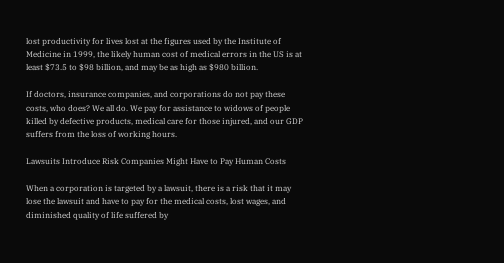lost productivity for lives lost at the figures used by the Institute of Medicine in 1999, the likely human cost of medical errors in the US is at least $73.5 to $98 billion, and may be as high as $980 billion.

If doctors, insurance companies, and corporations do not pay these costs, who does? We all do. We pay for assistance to widows of people killed by defective products, medical care for those injured, and our GDP suffers from the loss of working hours.

Lawsuits Introduce Risk Companies Might Have to Pay Human Costs

When a corporation is targeted by a lawsuit, there is a risk that it may lose the lawsuit and have to pay for the medical costs, lost wages, and diminished quality of life suffered by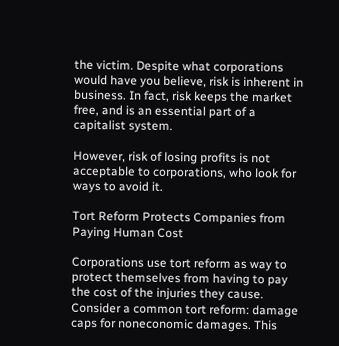the victim. Despite what corporations would have you believe, risk is inherent in business. In fact, risk keeps the market free, and is an essential part of a capitalist system.

However, risk of losing profits is not acceptable to corporations, who look for ways to avoid it.

Tort Reform Protects Companies from Paying Human Cost

Corporations use tort reform as way to protect themselves from having to pay the cost of the injuries they cause. Consider a common tort reform: damage caps for noneconomic damages. This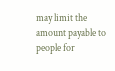may limit the amount payable to people for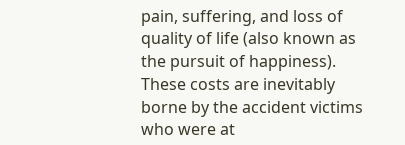pain, suffering, and loss of quality of life (also known as the pursuit of happiness). These costs are inevitably borne by the accident victims who were at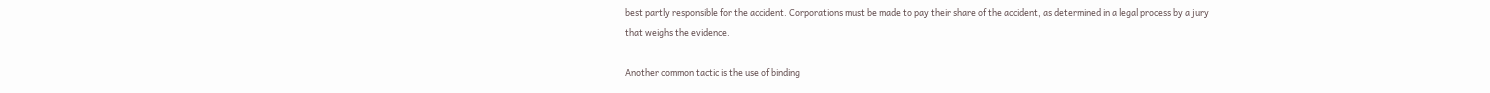best partly responsible for the accident. Corporations must be made to pay their share of the accident, as determined in a legal process by a jury that weighs the evidence.

Another common tactic is the use of binding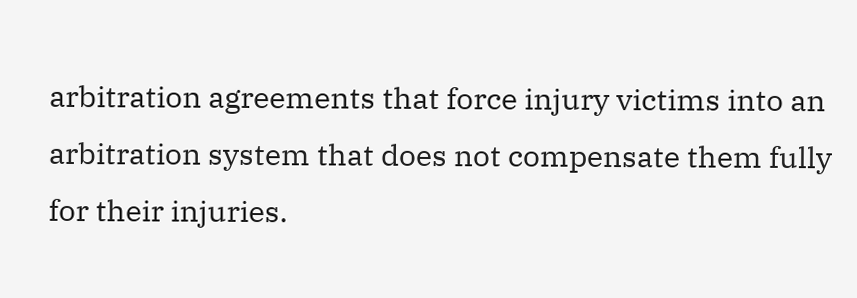arbitration agreements that force injury victims into an arbitration system that does not compensate them fully for their injuries.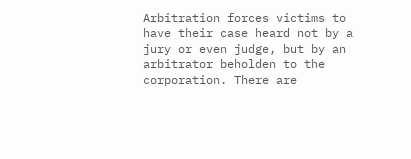Arbitration forces victims to have their case heard not by a jury or even judge, but by an arbitrator beholden to the corporation. There are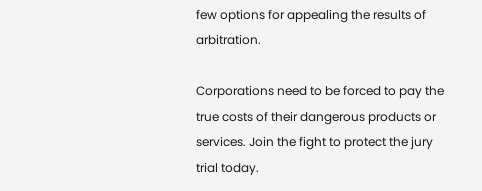few options for appealing the results of arbitration.

Corporations need to be forced to pay the true costs of their dangerous products or services. Join the fight to protect the jury trial today.